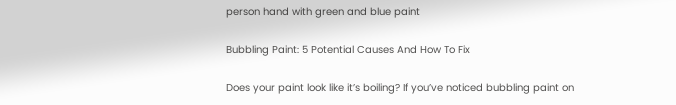person hand with green and blue paint

Bubbling Paint: 5 Potential Causes And How To Fix

Does your paint look like it’s boiling? If you’ve noticed bubbling paint on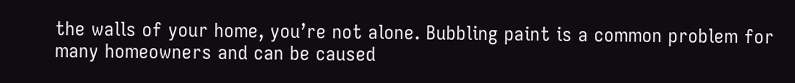the walls of your home, you’re not alone. Bubbling paint is a common problem for many homeowners and can be caused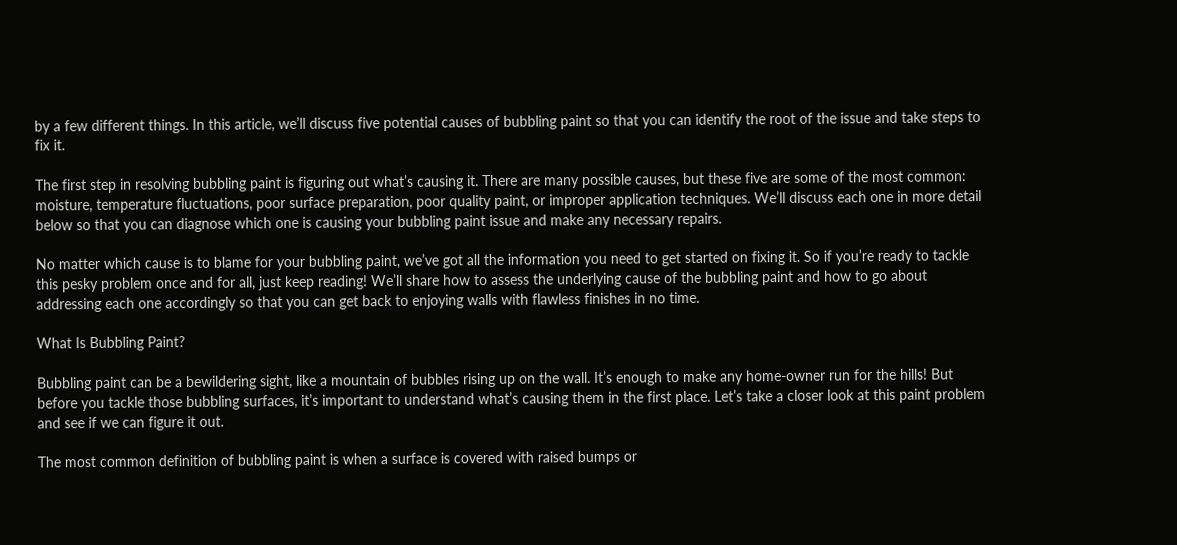by a few different things. In this article, we’ll discuss five potential causes of bubbling paint so that you can identify the root of the issue and take steps to fix it.

The first step in resolving bubbling paint is figuring out what’s causing it. There are many possible causes, but these five are some of the most common: moisture, temperature fluctuations, poor surface preparation, poor quality paint, or improper application techniques. We’ll discuss each one in more detail below so that you can diagnose which one is causing your bubbling paint issue and make any necessary repairs.

No matter which cause is to blame for your bubbling paint, we’ve got all the information you need to get started on fixing it. So if you’re ready to tackle this pesky problem once and for all, just keep reading! We’ll share how to assess the underlying cause of the bubbling paint and how to go about addressing each one accordingly so that you can get back to enjoying walls with flawless finishes in no time.

What Is Bubbling Paint?

Bubbling paint can be a bewildering sight, like a mountain of bubbles rising up on the wall. It’s enough to make any home-owner run for the hills! But before you tackle those bubbling surfaces, it’s important to understand what’s causing them in the first place. Let’s take a closer look at this paint problem and see if we can figure it out.

The most common definition of bubbling paint is when a surface is covered with raised bumps or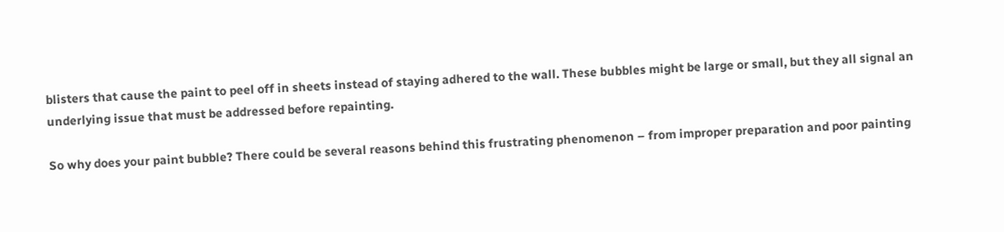blisters that cause the paint to peel off in sheets instead of staying adhered to the wall. These bubbles might be large or small, but they all signal an underlying issue that must be addressed before repainting.

So why does your paint bubble? There could be several reasons behind this frustrating phenomenon – from improper preparation and poor painting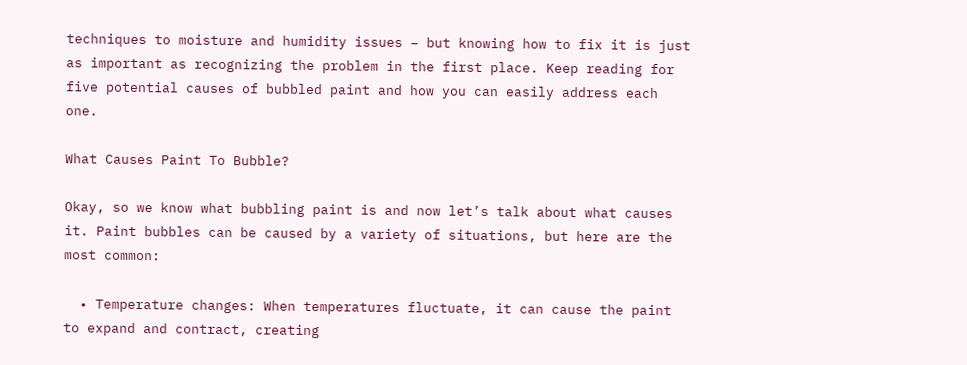techniques to moisture and humidity issues – but knowing how to fix it is just as important as recognizing the problem in the first place. Keep reading for five potential causes of bubbled paint and how you can easily address each one.

What Causes Paint To Bubble?

Okay, so we know what bubbling paint is and now let’s talk about what causes it. Paint bubbles can be caused by a variety of situations, but here are the most common:

  • Temperature changes: When temperatures fluctuate, it can cause the paint to expand and contract, creating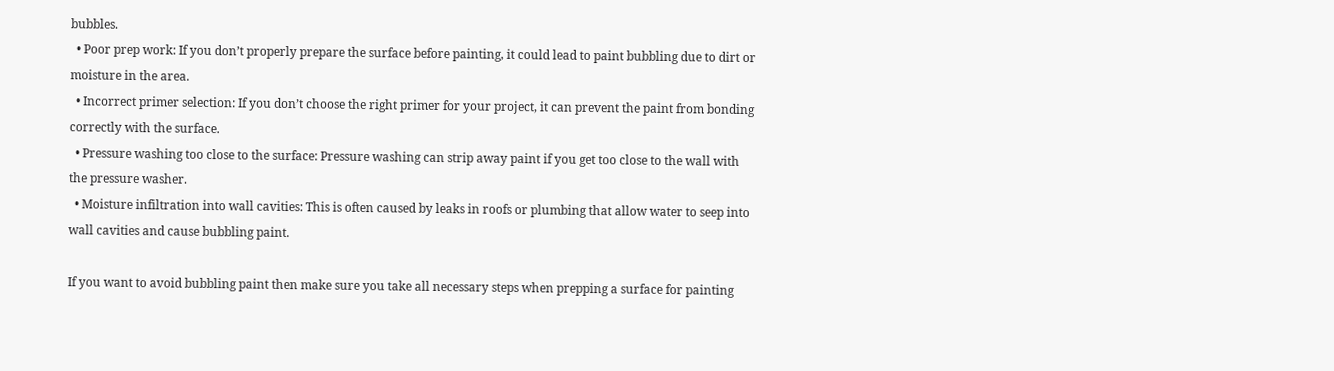bubbles.
  • Poor prep work: If you don’t properly prepare the surface before painting, it could lead to paint bubbling due to dirt or moisture in the area.
  • Incorrect primer selection: If you don’t choose the right primer for your project, it can prevent the paint from bonding correctly with the surface.
  • Pressure washing too close to the surface: Pressure washing can strip away paint if you get too close to the wall with the pressure washer.
  • Moisture infiltration into wall cavities: This is often caused by leaks in roofs or plumbing that allow water to seep into wall cavities and cause bubbling paint.

If you want to avoid bubbling paint then make sure you take all necessary steps when prepping a surface for painting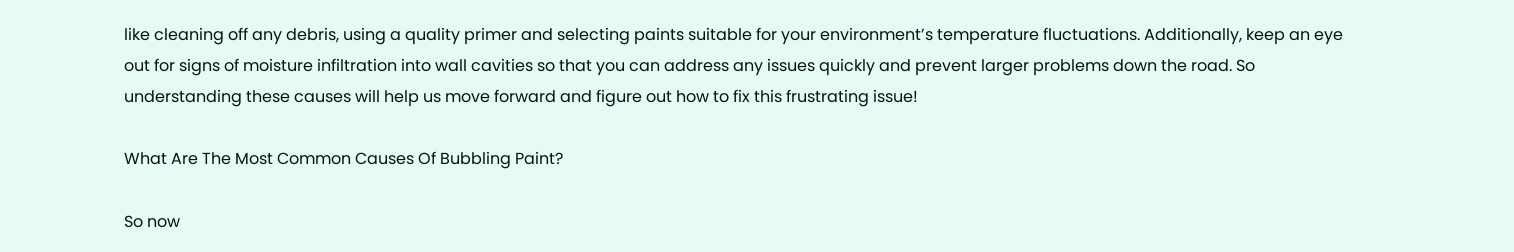like cleaning off any debris, using a quality primer and selecting paints suitable for your environment’s temperature fluctuations. Additionally, keep an eye out for signs of moisture infiltration into wall cavities so that you can address any issues quickly and prevent larger problems down the road. So understanding these causes will help us move forward and figure out how to fix this frustrating issue!

What Are The Most Common Causes Of Bubbling Paint?

So now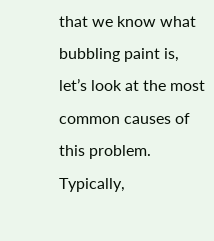that we know what bubbling paint is, let’s look at the most common causes of this problem. Typically,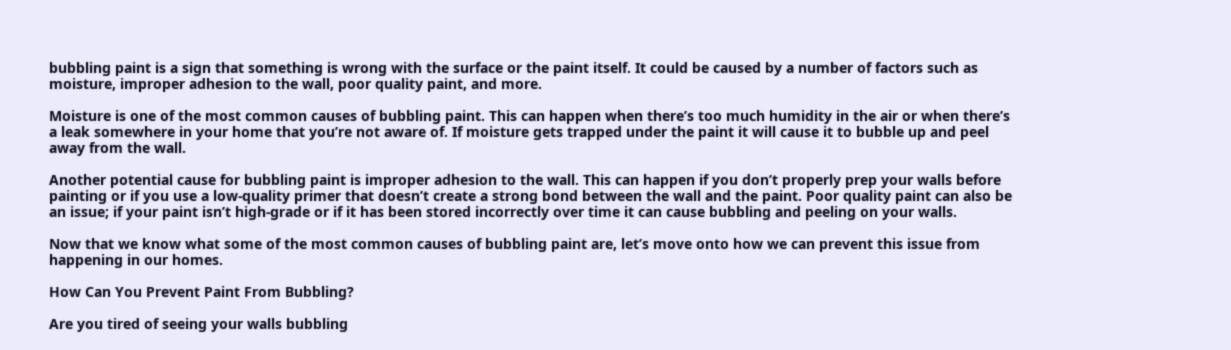bubbling paint is a sign that something is wrong with the surface or the paint itself. It could be caused by a number of factors such as moisture, improper adhesion to the wall, poor quality paint, and more.

Moisture is one of the most common causes of bubbling paint. This can happen when there’s too much humidity in the air or when there’s a leak somewhere in your home that you’re not aware of. If moisture gets trapped under the paint it will cause it to bubble up and peel away from the wall.

Another potential cause for bubbling paint is improper adhesion to the wall. This can happen if you don’t properly prep your walls before painting or if you use a low-quality primer that doesn’t create a strong bond between the wall and the paint. Poor quality paint can also be an issue; if your paint isn’t high-grade or if it has been stored incorrectly over time it can cause bubbling and peeling on your walls.

Now that we know what some of the most common causes of bubbling paint are, let’s move onto how we can prevent this issue from happening in our homes.

How Can You Prevent Paint From Bubbling?

Are you tired of seeing your walls bubbling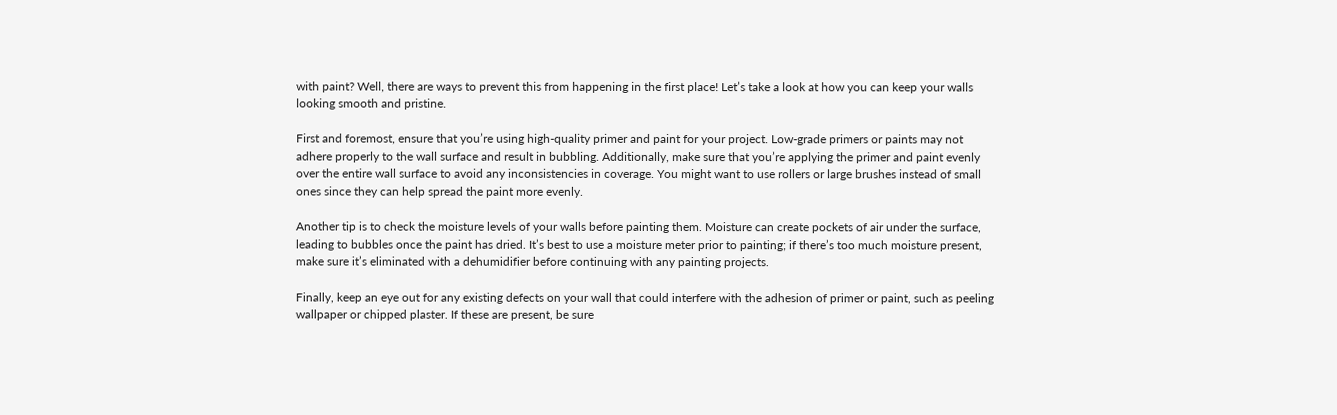with paint? Well, there are ways to prevent this from happening in the first place! Let’s take a look at how you can keep your walls looking smooth and pristine.

First and foremost, ensure that you’re using high-quality primer and paint for your project. Low-grade primers or paints may not adhere properly to the wall surface and result in bubbling. Additionally, make sure that you’re applying the primer and paint evenly over the entire wall surface to avoid any inconsistencies in coverage. You might want to use rollers or large brushes instead of small ones since they can help spread the paint more evenly.

Another tip is to check the moisture levels of your walls before painting them. Moisture can create pockets of air under the surface, leading to bubbles once the paint has dried. It’s best to use a moisture meter prior to painting; if there’s too much moisture present, make sure it’s eliminated with a dehumidifier before continuing with any painting projects.

Finally, keep an eye out for any existing defects on your wall that could interfere with the adhesion of primer or paint, such as peeling wallpaper or chipped plaster. If these are present, be sure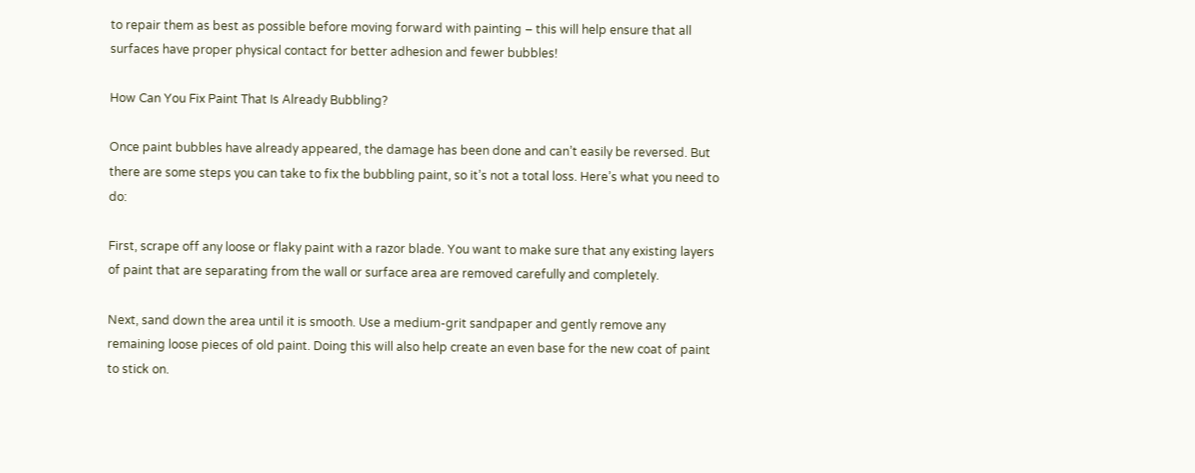to repair them as best as possible before moving forward with painting – this will help ensure that all surfaces have proper physical contact for better adhesion and fewer bubbles!

How Can You Fix Paint That Is Already Bubbling?

Once paint bubbles have already appeared, the damage has been done and can’t easily be reversed. But there are some steps you can take to fix the bubbling paint, so it’s not a total loss. Here’s what you need to do:

First, scrape off any loose or flaky paint with a razor blade. You want to make sure that any existing layers of paint that are separating from the wall or surface area are removed carefully and completely.

Next, sand down the area until it is smooth. Use a medium-grit sandpaper and gently remove any remaining loose pieces of old paint. Doing this will also help create an even base for the new coat of paint to stick on.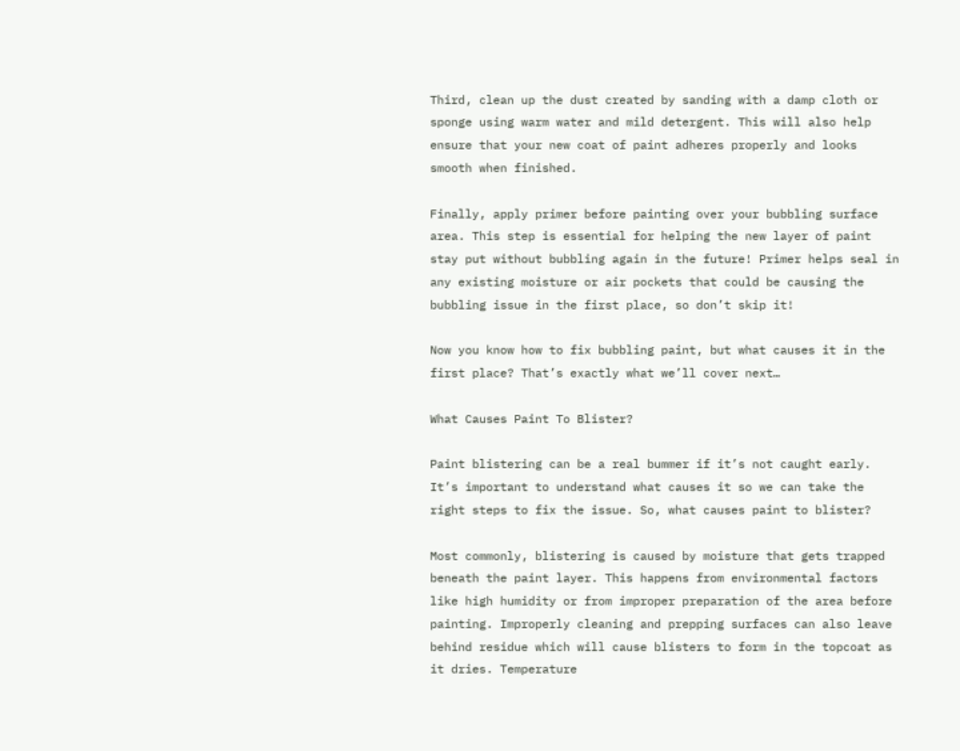Third, clean up the dust created by sanding with a damp cloth or sponge using warm water and mild detergent. This will also help ensure that your new coat of paint adheres properly and looks smooth when finished.

Finally, apply primer before painting over your bubbling surface area. This step is essential for helping the new layer of paint stay put without bubbling again in the future! Primer helps seal in any existing moisture or air pockets that could be causing the bubbling issue in the first place, so don’t skip it!

Now you know how to fix bubbling paint, but what causes it in the first place? That’s exactly what we’ll cover next…

What Causes Paint To Blister?

Paint blistering can be a real bummer if it’s not caught early. It’s important to understand what causes it so we can take the right steps to fix the issue. So, what causes paint to blister?

Most commonly, blistering is caused by moisture that gets trapped beneath the paint layer. This happens from environmental factors like high humidity or from improper preparation of the area before painting. Improperly cleaning and prepping surfaces can also leave behind residue which will cause blisters to form in the topcoat as it dries. Temperature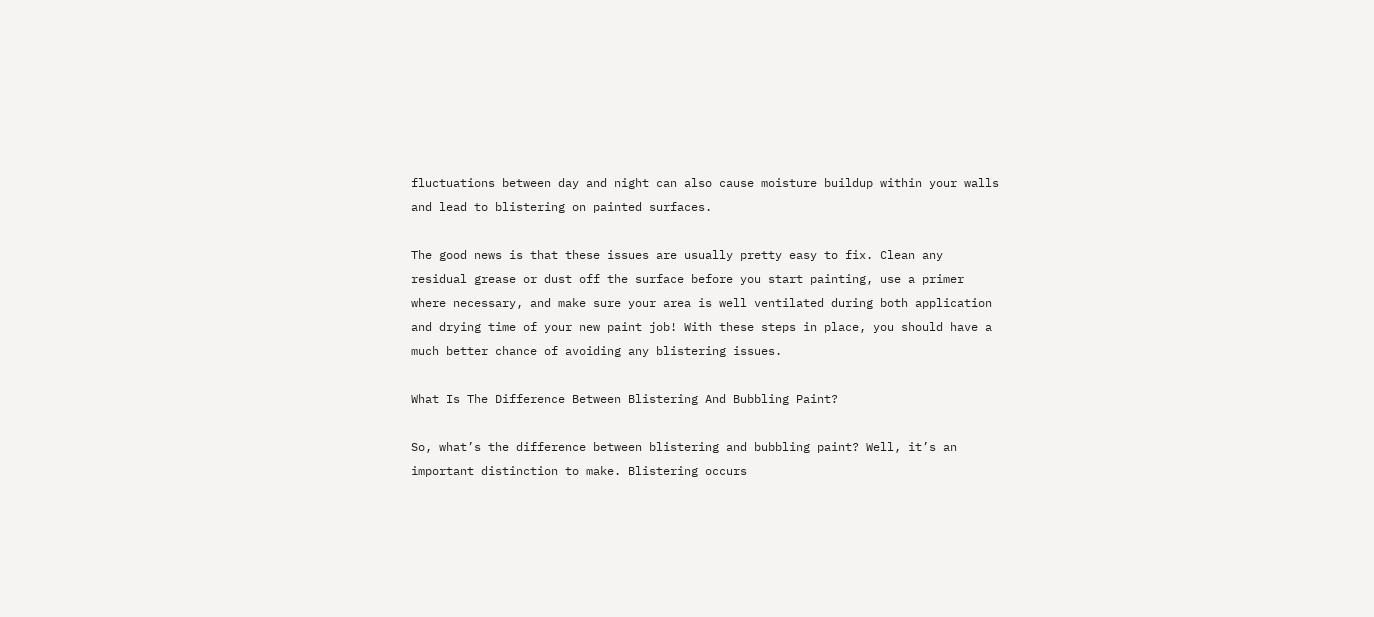fluctuations between day and night can also cause moisture buildup within your walls and lead to blistering on painted surfaces.

The good news is that these issues are usually pretty easy to fix. Clean any residual grease or dust off the surface before you start painting, use a primer where necessary, and make sure your area is well ventilated during both application and drying time of your new paint job! With these steps in place, you should have a much better chance of avoiding any blistering issues.

What Is The Difference Between Blistering And Bubbling Paint?

So, what’s the difference between blistering and bubbling paint? Well, it’s an important distinction to make. Blistering occurs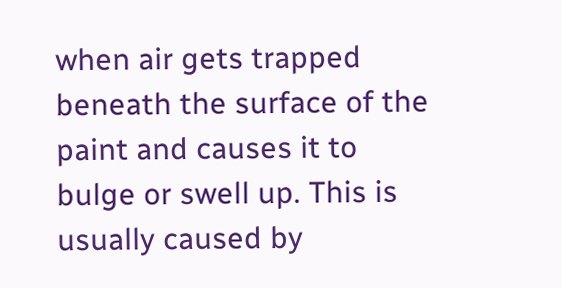when air gets trapped beneath the surface of the paint and causes it to bulge or swell up. This is usually caused by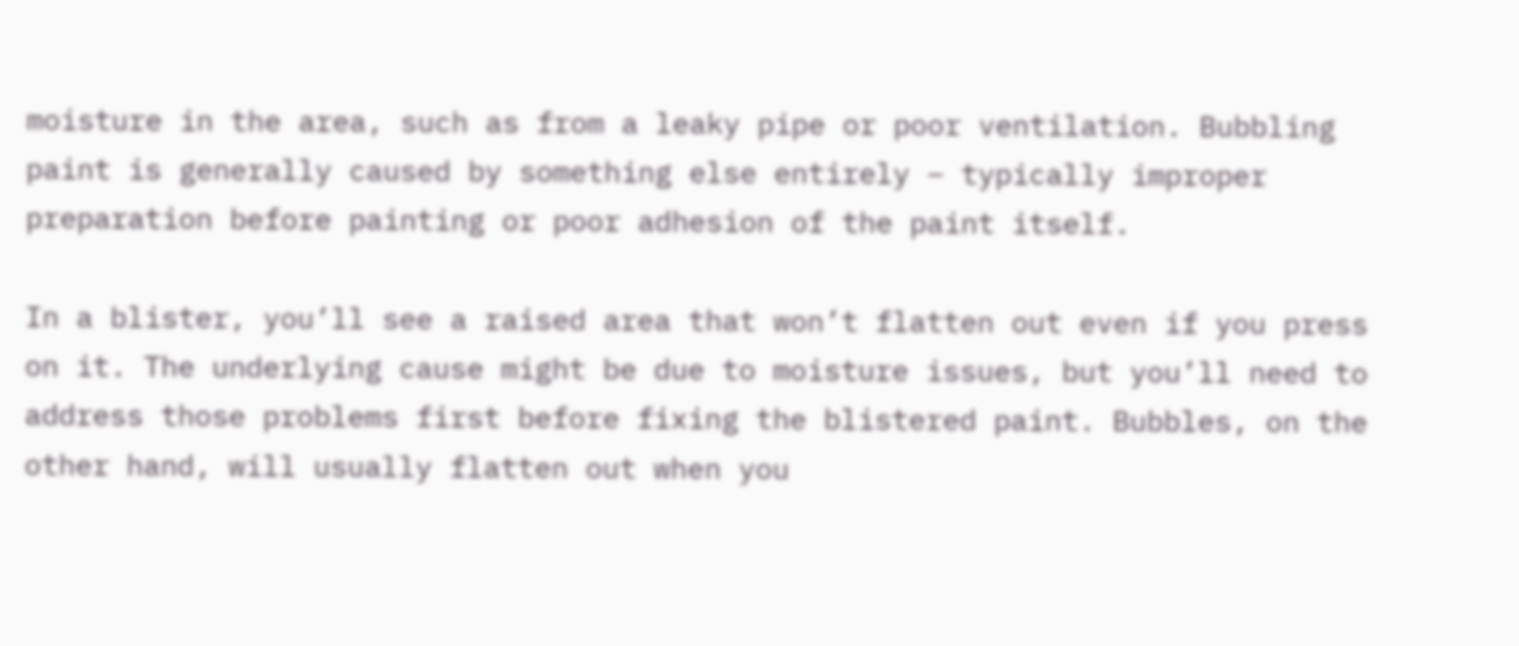moisture in the area, such as from a leaky pipe or poor ventilation. Bubbling paint is generally caused by something else entirely – typically improper preparation before painting or poor adhesion of the paint itself.

In a blister, you’ll see a raised area that won’t flatten out even if you press on it. The underlying cause might be due to moisture issues, but you’ll need to address those problems first before fixing the blistered paint. Bubbles, on the other hand, will usually flatten out when you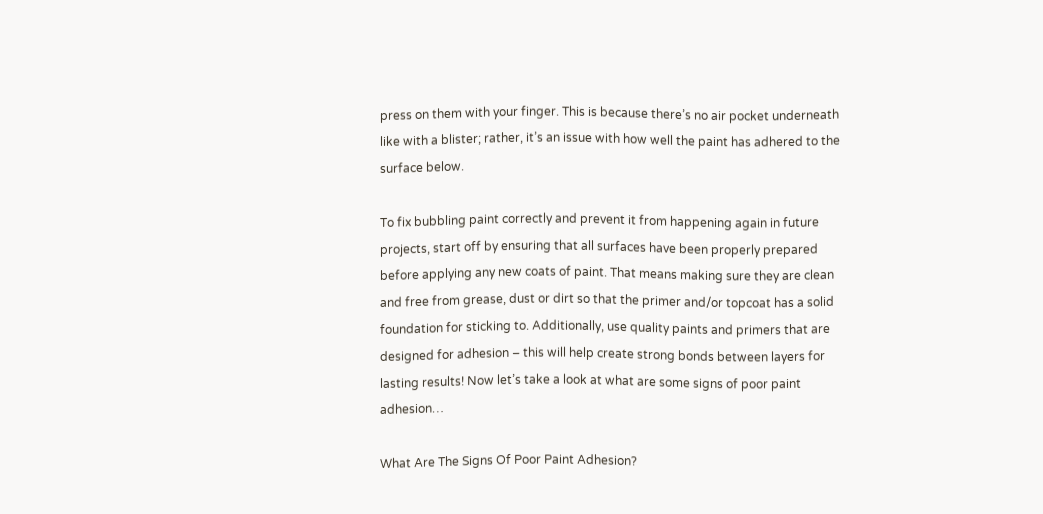press on them with your finger. This is because there’s no air pocket underneath like with a blister; rather, it’s an issue with how well the paint has adhered to the surface below.

To fix bubbling paint correctly and prevent it from happening again in future projects, start off by ensuring that all surfaces have been properly prepared before applying any new coats of paint. That means making sure they are clean and free from grease, dust or dirt so that the primer and/or topcoat has a solid foundation for sticking to. Additionally, use quality paints and primers that are designed for adhesion – this will help create strong bonds between layers for lasting results! Now let’s take a look at what are some signs of poor paint adhesion…

What Are The Signs Of Poor Paint Adhesion?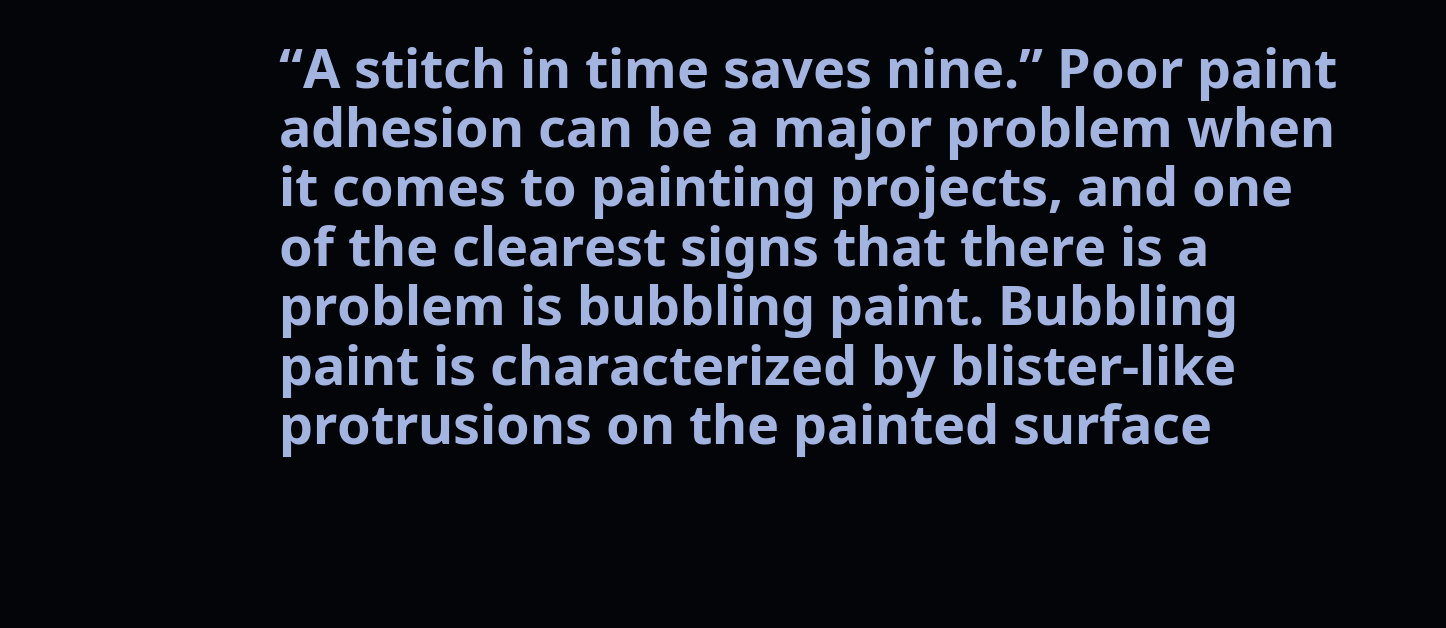“A stitch in time saves nine.” Poor paint adhesion can be a major problem when it comes to painting projects, and one of the clearest signs that there is a problem is bubbling paint. Bubbling paint is characterized by blister-like protrusions on the painted surface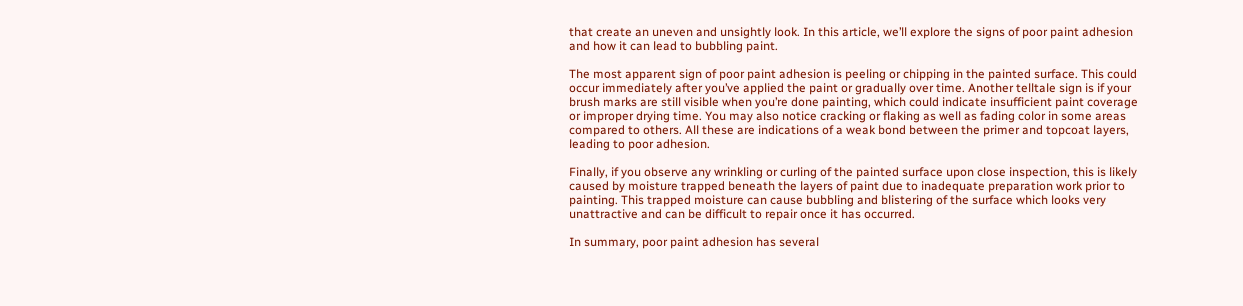that create an uneven and unsightly look. In this article, we’ll explore the signs of poor paint adhesion and how it can lead to bubbling paint.

The most apparent sign of poor paint adhesion is peeling or chipping in the painted surface. This could occur immediately after you’ve applied the paint or gradually over time. Another telltale sign is if your brush marks are still visible when you’re done painting, which could indicate insufficient paint coverage or improper drying time. You may also notice cracking or flaking as well as fading color in some areas compared to others. All these are indications of a weak bond between the primer and topcoat layers, leading to poor adhesion.

Finally, if you observe any wrinkling or curling of the painted surface upon close inspection, this is likely caused by moisture trapped beneath the layers of paint due to inadequate preparation work prior to painting. This trapped moisture can cause bubbling and blistering of the surface which looks very unattractive and can be difficult to repair once it has occurred.

In summary, poor paint adhesion has several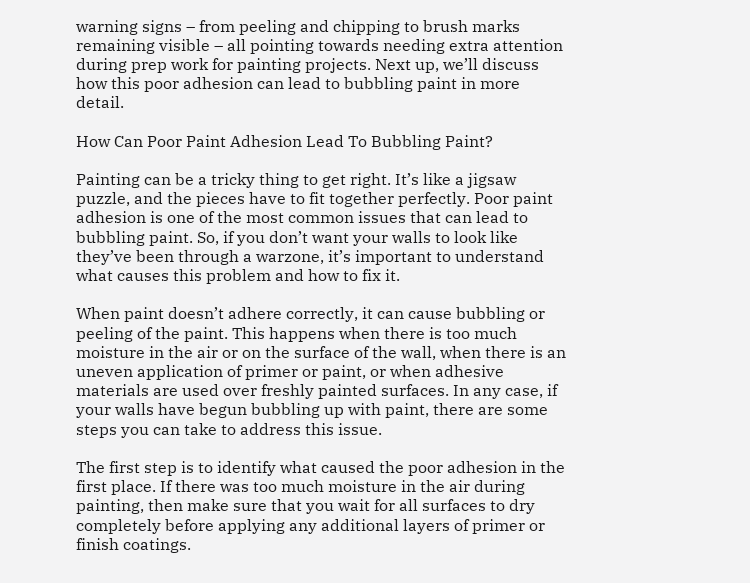warning signs – from peeling and chipping to brush marks remaining visible – all pointing towards needing extra attention during prep work for painting projects. Next up, we’ll discuss how this poor adhesion can lead to bubbling paint in more detail.

How Can Poor Paint Adhesion Lead To Bubbling Paint?

Painting can be a tricky thing to get right. It’s like a jigsaw puzzle, and the pieces have to fit together perfectly. Poor paint adhesion is one of the most common issues that can lead to bubbling paint. So, if you don’t want your walls to look like they’ve been through a warzone, it’s important to understand what causes this problem and how to fix it.

When paint doesn’t adhere correctly, it can cause bubbling or peeling of the paint. This happens when there is too much moisture in the air or on the surface of the wall, when there is an uneven application of primer or paint, or when adhesive materials are used over freshly painted surfaces. In any case, if your walls have begun bubbling up with paint, there are some steps you can take to address this issue.

The first step is to identify what caused the poor adhesion in the first place. If there was too much moisture in the air during painting, then make sure that you wait for all surfaces to dry completely before applying any additional layers of primer or finish coatings.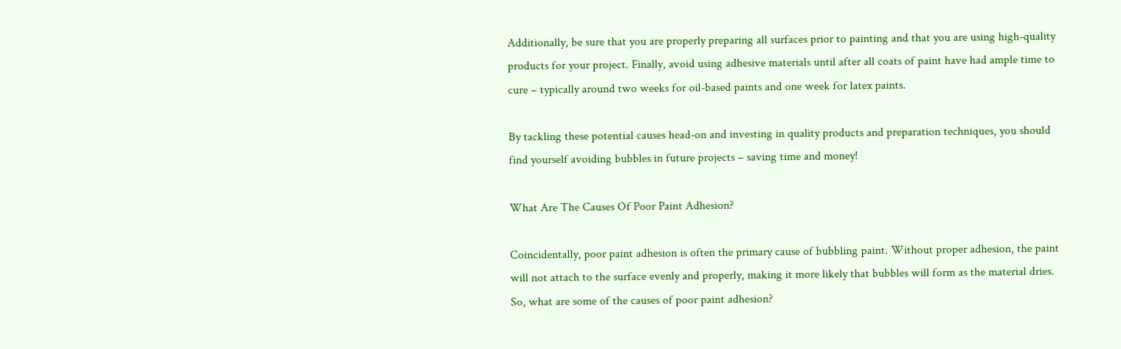Additionally, be sure that you are properly preparing all surfaces prior to painting and that you are using high-quality products for your project. Finally, avoid using adhesive materials until after all coats of paint have had ample time to cure – typically around two weeks for oil-based paints and one week for latex paints.

By tackling these potential causes head-on and investing in quality products and preparation techniques, you should find yourself avoiding bubbles in future projects – saving time and money!

What Are The Causes Of Poor Paint Adhesion?

Coincidentally, poor paint adhesion is often the primary cause of bubbling paint. Without proper adhesion, the paint will not attach to the surface evenly and properly, making it more likely that bubbles will form as the material dries. So, what are some of the causes of poor paint adhesion?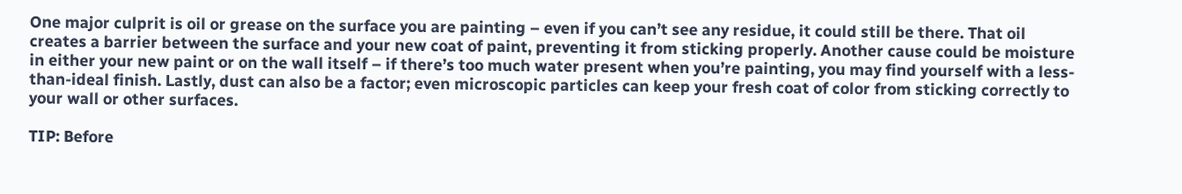One major culprit is oil or grease on the surface you are painting – even if you can’t see any residue, it could still be there. That oil creates a barrier between the surface and your new coat of paint, preventing it from sticking properly. Another cause could be moisture in either your new paint or on the wall itself – if there’s too much water present when you’re painting, you may find yourself with a less-than-ideal finish. Lastly, dust can also be a factor; even microscopic particles can keep your fresh coat of color from sticking correctly to your wall or other surfaces.

TIP: Before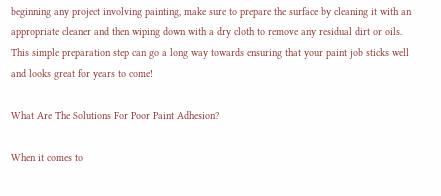beginning any project involving painting, make sure to prepare the surface by cleaning it with an appropriate cleaner and then wiping down with a dry cloth to remove any residual dirt or oils. This simple preparation step can go a long way towards ensuring that your paint job sticks well and looks great for years to come!

What Are The Solutions For Poor Paint Adhesion?

When it comes to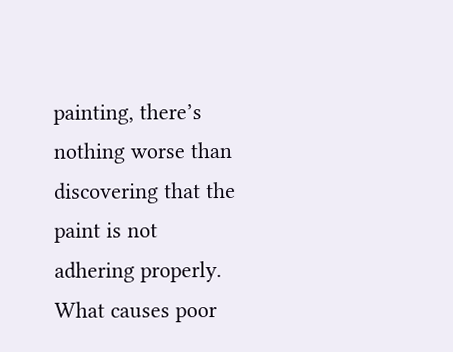painting, there’s nothing worse than discovering that the paint is not adhering properly. What causes poor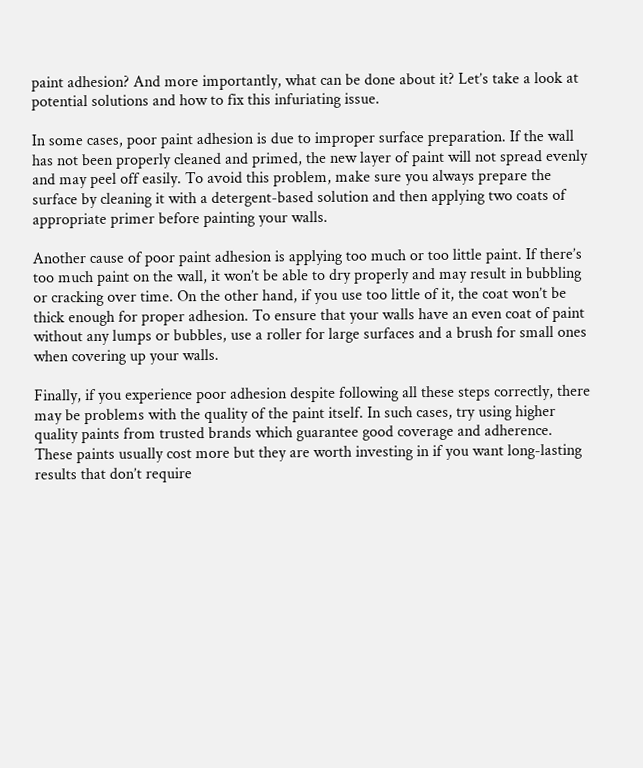paint adhesion? And more importantly, what can be done about it? Let’s take a look at potential solutions and how to fix this infuriating issue.

In some cases, poor paint adhesion is due to improper surface preparation. If the wall has not been properly cleaned and primed, the new layer of paint will not spread evenly and may peel off easily. To avoid this problem, make sure you always prepare the surface by cleaning it with a detergent-based solution and then applying two coats of appropriate primer before painting your walls.

Another cause of poor paint adhesion is applying too much or too little paint. If there’s too much paint on the wall, it won’t be able to dry properly and may result in bubbling or cracking over time. On the other hand, if you use too little of it, the coat won’t be thick enough for proper adhesion. To ensure that your walls have an even coat of paint without any lumps or bubbles, use a roller for large surfaces and a brush for small ones when covering up your walls.

Finally, if you experience poor adhesion despite following all these steps correctly, there may be problems with the quality of the paint itself. In such cases, try using higher quality paints from trusted brands which guarantee good coverage and adherence. These paints usually cost more but they are worth investing in if you want long-lasting results that don’t require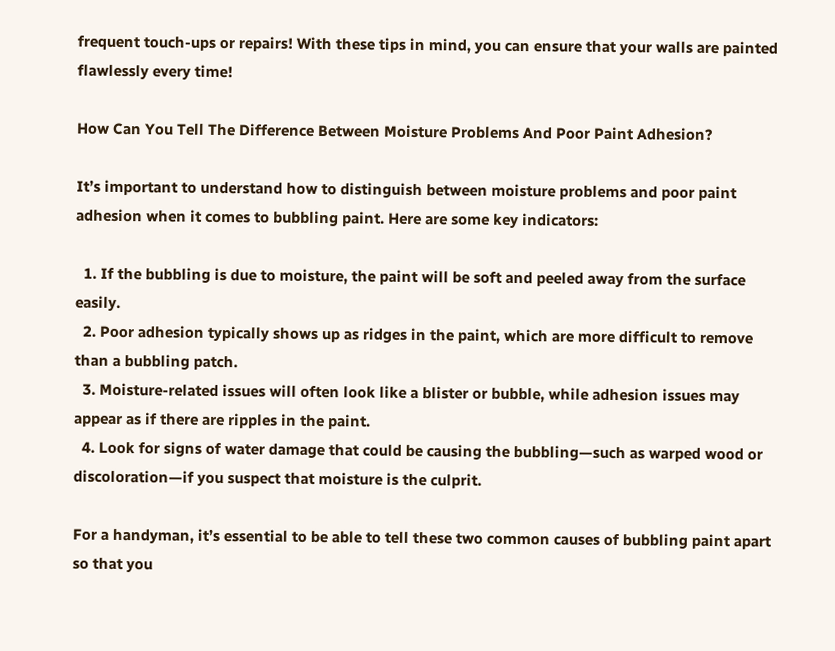frequent touch-ups or repairs! With these tips in mind, you can ensure that your walls are painted flawlessly every time!

How Can You Tell The Difference Between Moisture Problems And Poor Paint Adhesion?

It’s important to understand how to distinguish between moisture problems and poor paint adhesion when it comes to bubbling paint. Here are some key indicators:

  1. If the bubbling is due to moisture, the paint will be soft and peeled away from the surface easily.
  2. Poor adhesion typically shows up as ridges in the paint, which are more difficult to remove than a bubbling patch.
  3. Moisture-related issues will often look like a blister or bubble, while adhesion issues may appear as if there are ripples in the paint.
  4. Look for signs of water damage that could be causing the bubbling—such as warped wood or discoloration—if you suspect that moisture is the culprit.

For a handyman, it’s essential to be able to tell these two common causes of bubbling paint apart so that you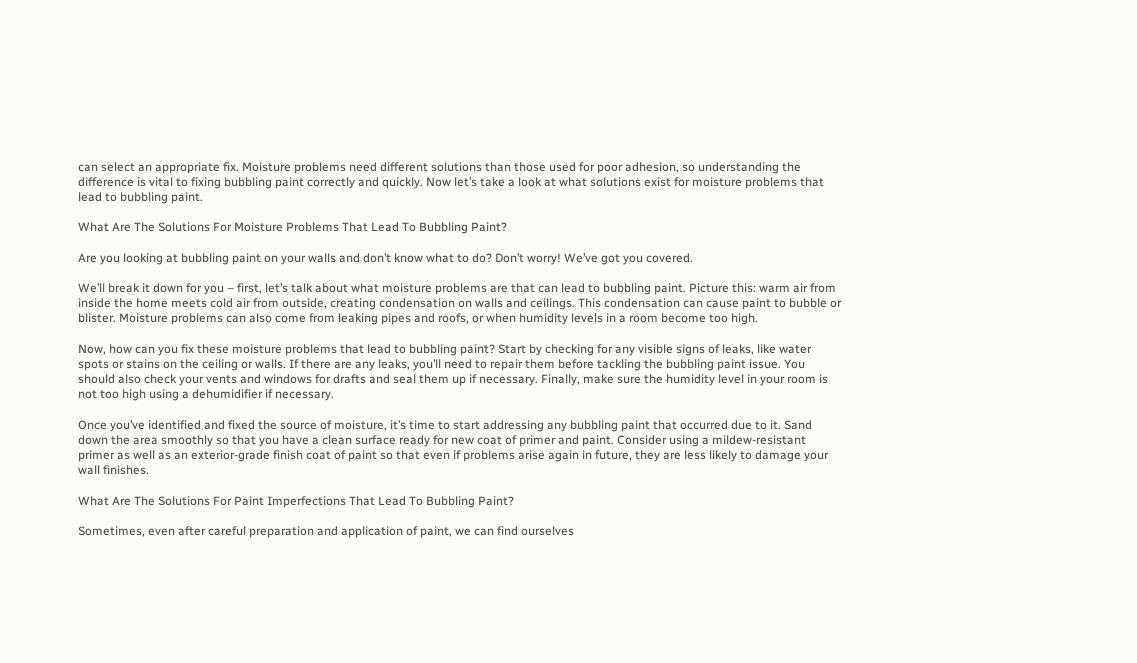can select an appropriate fix. Moisture problems need different solutions than those used for poor adhesion, so understanding the difference is vital to fixing bubbling paint correctly and quickly. Now let’s take a look at what solutions exist for moisture problems that lead to bubbling paint.

What Are The Solutions For Moisture Problems That Lead To Bubbling Paint?

Are you looking at bubbling paint on your walls and don’t know what to do? Don’t worry! We’ve got you covered.

We’ll break it down for you – first, let’s talk about what moisture problems are that can lead to bubbling paint. Picture this: warm air from inside the home meets cold air from outside, creating condensation on walls and ceilings. This condensation can cause paint to bubble or blister. Moisture problems can also come from leaking pipes and roofs, or when humidity levels in a room become too high.

Now, how can you fix these moisture problems that lead to bubbling paint? Start by checking for any visible signs of leaks, like water spots or stains on the ceiling or walls. If there are any leaks, you’ll need to repair them before tackling the bubbling paint issue. You should also check your vents and windows for drafts and seal them up if necessary. Finally, make sure the humidity level in your room is not too high using a dehumidifier if necessary.

Once you’ve identified and fixed the source of moisture, it’s time to start addressing any bubbling paint that occurred due to it. Sand down the area smoothly so that you have a clean surface ready for new coat of primer and paint. Consider using a mildew-resistant primer as well as an exterior-grade finish coat of paint so that even if problems arise again in future, they are less likely to damage your wall finishes.

What Are The Solutions For Paint Imperfections That Lead To Bubbling Paint?

Sometimes, even after careful preparation and application of paint, we can find ourselves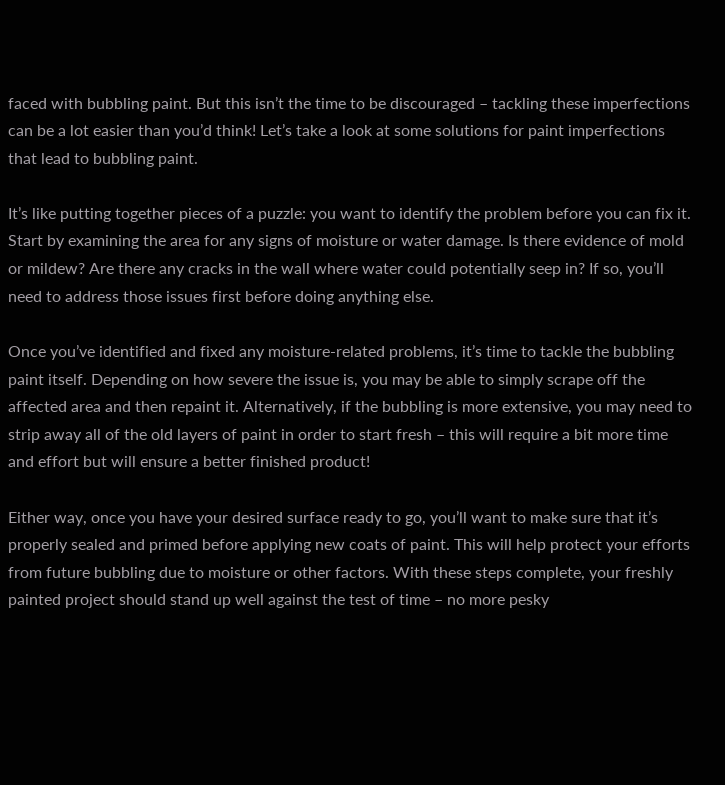faced with bubbling paint. But this isn’t the time to be discouraged – tackling these imperfections can be a lot easier than you’d think! Let’s take a look at some solutions for paint imperfections that lead to bubbling paint.

It’s like putting together pieces of a puzzle: you want to identify the problem before you can fix it. Start by examining the area for any signs of moisture or water damage. Is there evidence of mold or mildew? Are there any cracks in the wall where water could potentially seep in? If so, you’ll need to address those issues first before doing anything else.

Once you’ve identified and fixed any moisture-related problems, it’s time to tackle the bubbling paint itself. Depending on how severe the issue is, you may be able to simply scrape off the affected area and then repaint it. Alternatively, if the bubbling is more extensive, you may need to strip away all of the old layers of paint in order to start fresh – this will require a bit more time and effort but will ensure a better finished product!

Either way, once you have your desired surface ready to go, you’ll want to make sure that it’s properly sealed and primed before applying new coats of paint. This will help protect your efforts from future bubbling due to moisture or other factors. With these steps complete, your freshly painted project should stand up well against the test of time – no more pesky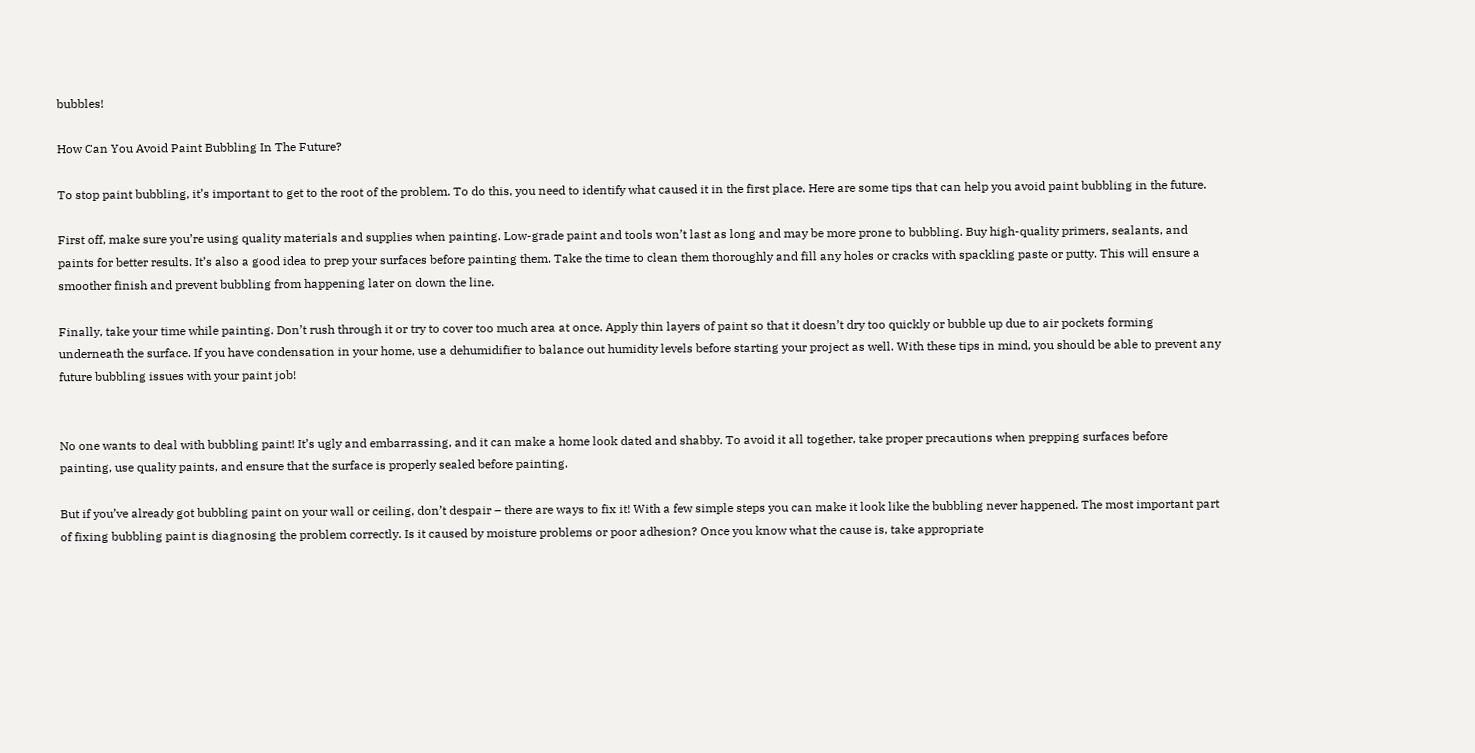bubbles!

How Can You Avoid Paint Bubbling In The Future?

To stop paint bubbling, it’s important to get to the root of the problem. To do this, you need to identify what caused it in the first place. Here are some tips that can help you avoid paint bubbling in the future.

First off, make sure you’re using quality materials and supplies when painting. Low-grade paint and tools won’t last as long and may be more prone to bubbling. Buy high-quality primers, sealants, and paints for better results. It’s also a good idea to prep your surfaces before painting them. Take the time to clean them thoroughly and fill any holes or cracks with spackling paste or putty. This will ensure a smoother finish and prevent bubbling from happening later on down the line.

Finally, take your time while painting. Don’t rush through it or try to cover too much area at once. Apply thin layers of paint so that it doesn’t dry too quickly or bubble up due to air pockets forming underneath the surface. If you have condensation in your home, use a dehumidifier to balance out humidity levels before starting your project as well. With these tips in mind, you should be able to prevent any future bubbling issues with your paint job!


No one wants to deal with bubbling paint! It’s ugly and embarrassing, and it can make a home look dated and shabby. To avoid it all together, take proper precautions when prepping surfaces before painting, use quality paints, and ensure that the surface is properly sealed before painting.

But if you’ve already got bubbling paint on your wall or ceiling, don’t despair – there are ways to fix it! With a few simple steps you can make it look like the bubbling never happened. The most important part of fixing bubbling paint is diagnosing the problem correctly. Is it caused by moisture problems or poor adhesion? Once you know what the cause is, take appropriate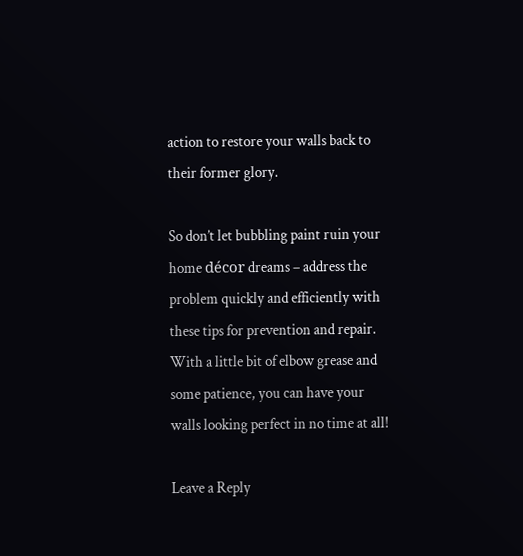action to restore your walls back to their former glory.

So don’t let bubbling paint ruin your home décor dreams – address the problem quickly and efficiently with these tips for prevention and repair. With a little bit of elbow grease and some patience, you can have your walls looking perfect in no time at all!

Leave a Reply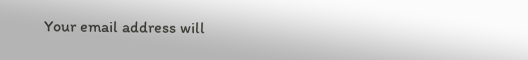Your email address will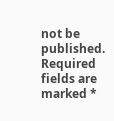not be published. Required fields are marked *